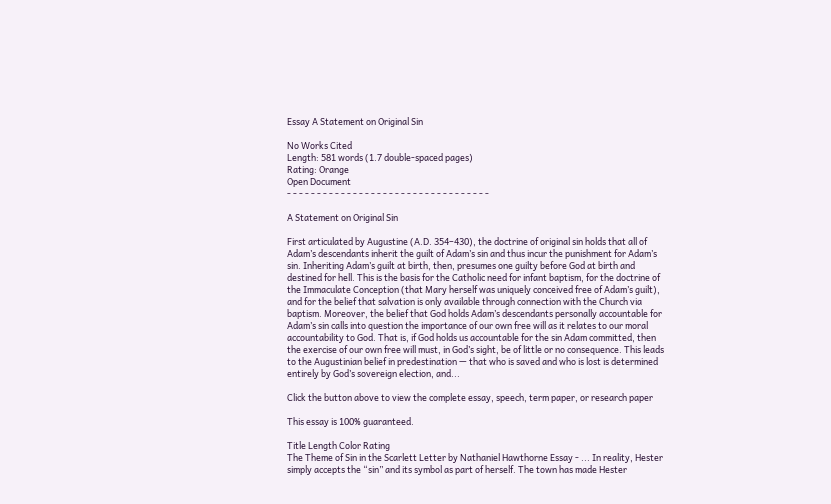Essay A Statement on Original Sin

No Works Cited
Length: 581 words (1.7 double-spaced pages)
Rating: Orange
Open Document
- - - - - - - - - - - - - - - - - - - - - - - - - - - - - - - - - -

A Statement on Original Sin

First articulated by Augustine (A.D. 354–430), the doctrine of original sin holds that all of Adam’s descendants inherit the guilt of Adam’s sin and thus incur the punishment for Adam’s sin. Inheriting Adam’s guilt at birth, then, presumes one guilty before God at birth and destined for hell. This is the basis for the Catholic need for infant baptism, for the doctrine of the Immaculate Conception (that Mary herself was uniquely conceived free of Adam’s guilt), and for the belief that salvation is only available through connection with the Church via baptism. Moreover, the belief that God holds Adam’s descendants personally accountable for Adam’s sin calls into question the importance of our own free will as it relates to our moral accountability to God. That is, if God holds us accountable for the sin Adam committed, then the exercise of our own free will must, in God’s sight, be of little or no consequence. This leads to the Augustinian belief in predestination — that who is saved and who is lost is determined entirely by God’s sovereign election, and...

Click the button above to view the complete essay, speech, term paper, or research paper

This essay is 100% guaranteed.

Title Length Color Rating
The Theme of Sin in the Scarlett Letter by Nathaniel Hawthorne Essay - ... In reality, Hester simply accepts the “sin” and its symbol as part of herself. The town has made Hester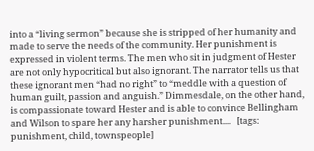into a “living sermon” because she is stripped of her humanity and made to serve the needs of the community. Her punishment is expressed in violent terms. The men who sit in judgment of Hester are not only hypocritical but also ignorant. The narrator tells us that these ignorant men “had no right” to “meddle with a question of human guilt, passion and anguish.” Dimmesdale, on the other hand, is compassionate toward Hester and is able to convince Bellingham and Wilson to spare her any harsher punishment....   [tags: punishment, child, townspeople]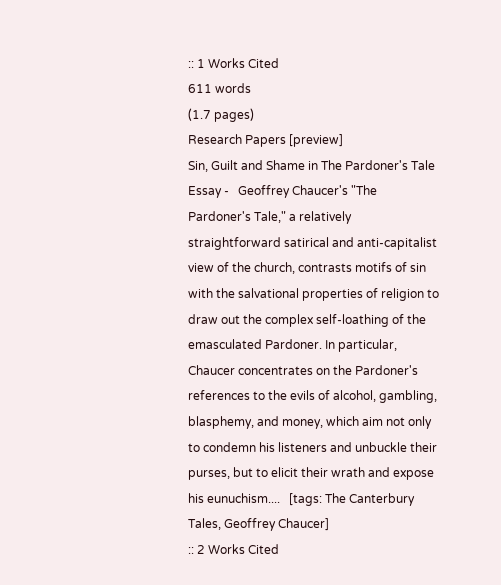:: 1 Works Cited
611 words
(1.7 pages)
Research Papers [preview]
Sin, Guilt and Shame in The Pardoner's Tale Essay -   Geoffrey Chaucer's "The Pardoner's Tale," a relatively straightforward satirical and anti-capitalist view of the church, contrasts motifs of sin with the salvational properties of religion to draw out the complex self-loathing of the emasculated Pardoner. In particular, Chaucer concentrates on the Pardoner's references to the evils of alcohol, gambling, blasphemy, and money, which aim not only to condemn his listeners and unbuckle their purses, but to elicit their wrath and expose his eunuchism....   [tags: The Canterbury Tales, Geoffrey Chaucer]
:: 2 Works Cited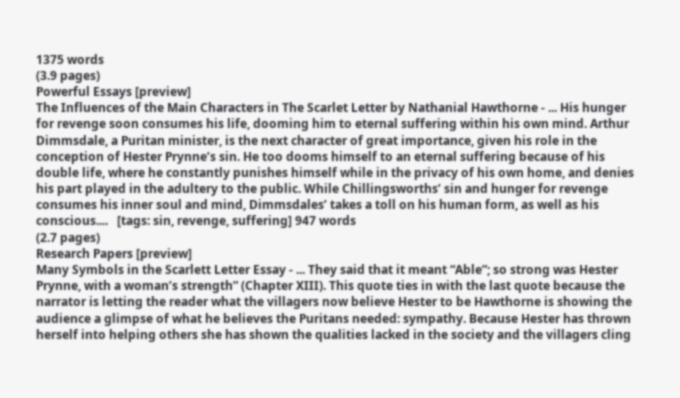1375 words
(3.9 pages)
Powerful Essays [preview]
The Influences of the Main Characters in The Scarlet Letter by Nathanial Hawthorne - ... His hunger for revenge soon consumes his life, dooming him to eternal suffering within his own mind. Arthur Dimmsdale, a Puritan minister, is the next character of great importance, given his role in the conception of Hester Prynne’s sin. He too dooms himself to an eternal suffering because of his double life, where he constantly punishes himself while in the privacy of his own home, and denies his part played in the adultery to the public. While Chillingsworths’ sin and hunger for revenge consumes his inner soul and mind, Dimmsdales’ takes a toll on his human form, as well as his conscious....   [tags: sin, revenge, suffering] 947 words
(2.7 pages)
Research Papers [preview]
Many Symbols in the Scarlett Letter Essay - ... They said that it meant “Able”; so strong was Hester Prynne, with a woman’s strength” (Chapter XIII). This quote ties in with the last quote because the narrator is letting the reader what the villagers now believe Hester to be Hawthorne is showing the audience a glimpse of what he believes the Puritans needed: sympathy. Because Hester has thrown herself into helping others she has shown the qualities lacked in the society and the villagers cling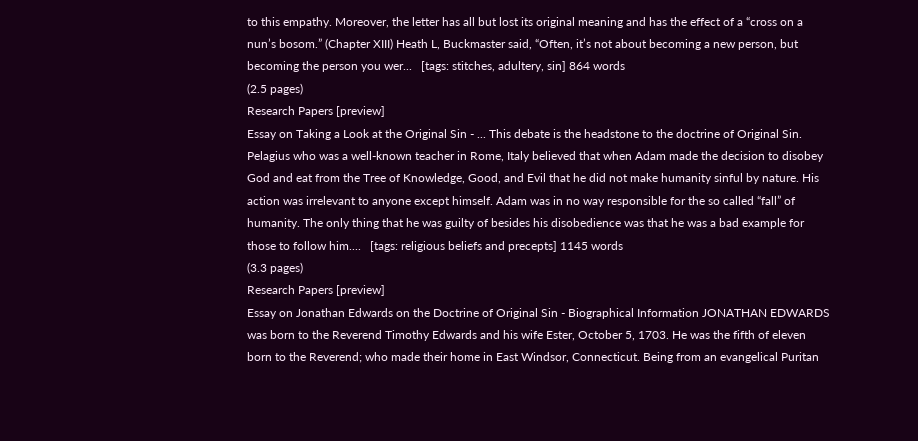to this empathy. Moreover, the letter has all but lost its original meaning and has the effect of a “cross on a nun’s bosom.” (Chapter XIII) Heath L, Buckmaster said, “Often, it’s not about becoming a new person, but becoming the person you wer...   [tags: stitches, adultery, sin] 864 words
(2.5 pages)
Research Papers [preview]
Essay on Taking a Look at the Original Sin - ... This debate is the headstone to the doctrine of Original Sin. Pelagius who was a well-known teacher in Rome, Italy believed that when Adam made the decision to disobey God and eat from the Tree of Knowledge, Good, and Evil that he did not make humanity sinful by nature. His action was irrelevant to anyone except himself. Adam was in no way responsible for the so called “fall” of humanity. The only thing that he was guilty of besides his disobedience was that he was a bad example for those to follow him....   [tags: religious beliefs and precepts] 1145 words
(3.3 pages)
Research Papers [preview]
Essay on Jonathan Edwards on the Doctrine of Original Sin - Biographical Information JONATHAN EDWARDS was born to the Reverend Timothy Edwards and his wife Ester, October 5, 1703. He was the fifth of eleven born to the Reverend; who made their home in East Windsor, Connecticut. Being from an evangelical Puritan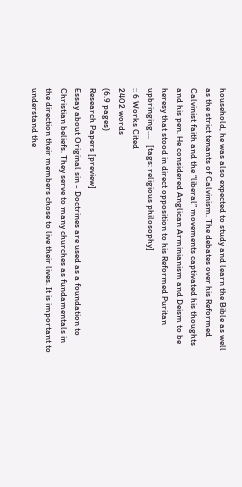household, he was also expected to study and learn the Bible as well as the strict tenants of Calvinism. The debates over his Reformed Calvinist faith and the “liberal” movements captivated his thoughts and his pen. He considered Anglican Arminianism and Deism to be heresy that stood in direct opposition to his Reformed Puritan upbringing....   [tags: religious philosophy]
:: 6 Works Cited
2402 words
(6.9 pages)
Research Papers [preview]
Essay about Original sin - Doctrines are used as a foundation to Christian beliefs. They serve to many churches as fundamentals in the direction their members chose to live their lives. It is important to understand the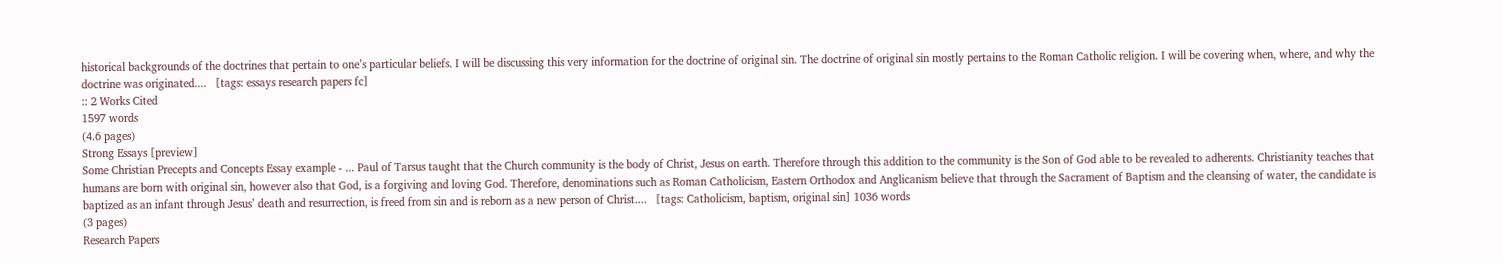historical backgrounds of the doctrines that pertain to one’s particular beliefs. I will be discussing this very information for the doctrine of original sin. The doctrine of original sin mostly pertains to the Roman Catholic religion. I will be covering when, where, and why the doctrine was originated....   [tags: essays research papers fc]
:: 2 Works Cited
1597 words
(4.6 pages)
Strong Essays [preview]
Some Christian Precepts and Concepts Essay example - ... Paul of Tarsus taught that the Church community is the body of Christ, Jesus on earth. Therefore through this addition to the community is the Son of God able to be revealed to adherents. Christianity teaches that humans are born with original sin, however also that God, is a forgiving and loving God. Therefore, denominations such as Roman Catholicism, Eastern Orthodox and Anglicanism believe that through the Sacrament of Baptism and the cleansing of water, the candidate is baptized as an infant through Jesus’ death and resurrection, is freed from sin and is reborn as a new person of Christ....   [tags: Catholicism, baptism, original sin] 1036 words
(3 pages)
Research Papers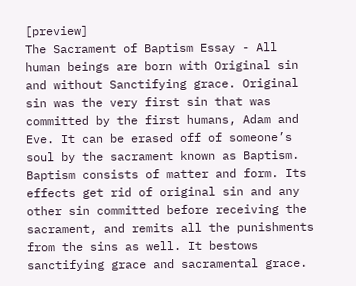[preview]
The Sacrament of Baptism Essay - All human beings are born with Original sin and without Sanctifying grace. Original sin was the very first sin that was committed by the first humans, Adam and Eve. It can be erased off of someone’s soul by the sacrament known as Baptism. Baptism consists of matter and form. Its effects get rid of original sin and any other sin committed before receiving the sacrament, and remits all the punishments from the sins as well. It bestows sanctifying grace and sacramental grace.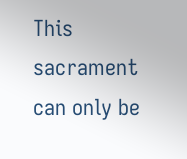This sacrament can only be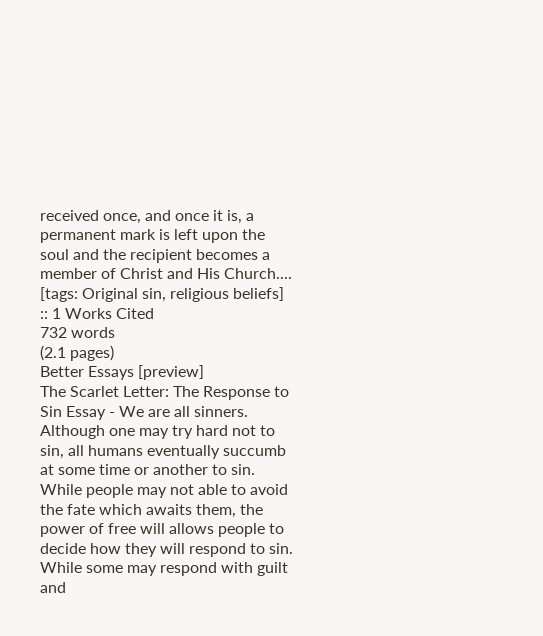received once, and once it is, a permanent mark is left upon the soul and the recipient becomes a member of Christ and His Church....   [tags: Original sin, religious beliefs]
:: 1 Works Cited
732 words
(2.1 pages)
Better Essays [preview]
The Scarlet Letter: The Response to Sin Essay - We are all sinners. Although one may try hard not to sin, all humans eventually succumb at some time or another to sin. While people may not able to avoid the fate which awaits them, the power of free will allows people to decide how they will respond to sin. While some may respond with guilt and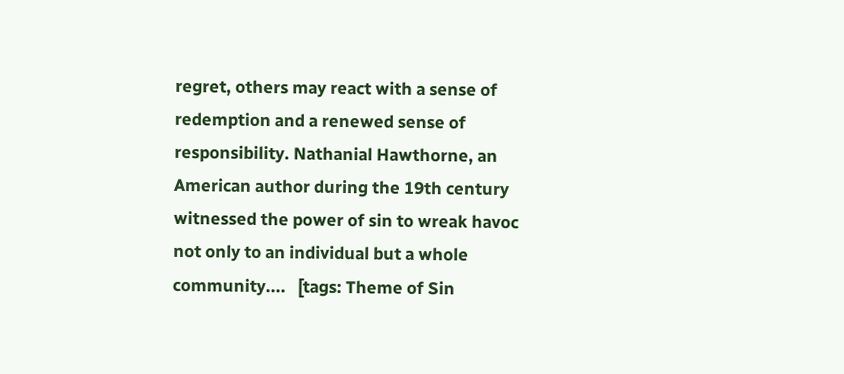regret, others may react with a sense of redemption and a renewed sense of responsibility. Nathanial Hawthorne, an American author during the 19th century witnessed the power of sin to wreak havoc not only to an individual but a whole community....   [tags: Theme of Sin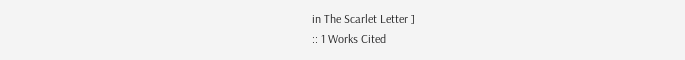in The Scarlet Letter ]
:: 1 Works Cited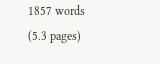1857 words
(5.3 pages)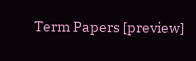Term Papers [preview]